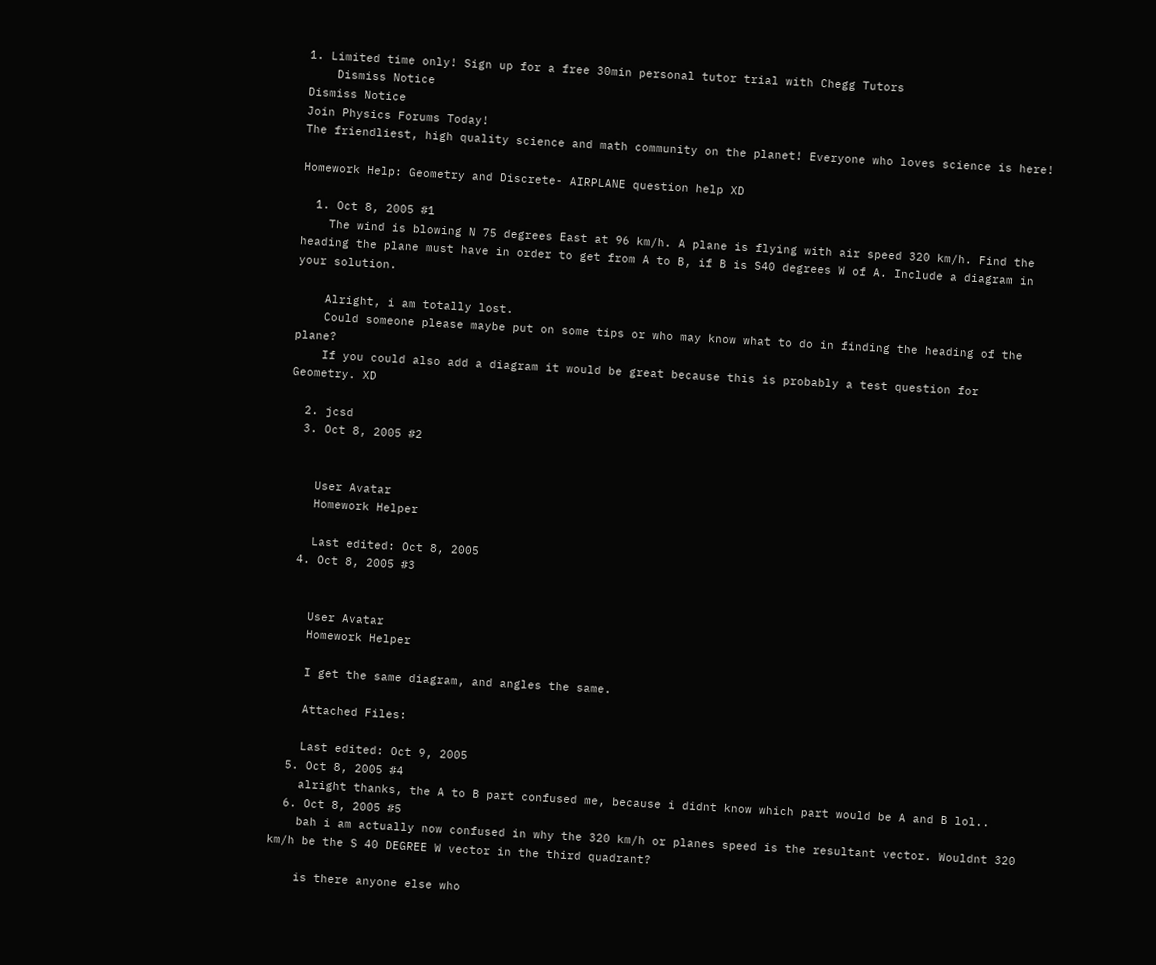1. Limited time only! Sign up for a free 30min personal tutor trial with Chegg Tutors
    Dismiss Notice
Dismiss Notice
Join Physics Forums Today!
The friendliest, high quality science and math community on the planet! Everyone who loves science is here!

Homework Help: Geometry and Discrete- AIRPLANE question help XD

  1. Oct 8, 2005 #1
    The wind is blowing N 75 degrees East at 96 km/h. A plane is flying with air speed 320 km/h. Find the heading the plane must have in order to get from A to B, if B is S40 degrees W of A. Include a diagram in your solution.

    Alright, i am totally lost.
    Could someone please maybe put on some tips or who may know what to do in finding the heading of the plane?
    If you could also add a diagram it would be great because this is probably a test question for Geometry. XD

  2. jcsd
  3. Oct 8, 2005 #2


    User Avatar
    Homework Helper

    Last edited: Oct 8, 2005
  4. Oct 8, 2005 #3


    User Avatar
    Homework Helper

    I get the same diagram, and angles the same.

    Attached Files:

    Last edited: Oct 9, 2005
  5. Oct 8, 2005 #4
    alright thanks, the A to B part confused me, because i didnt know which part would be A and B lol..
  6. Oct 8, 2005 #5
    bah i am actually now confused in why the 320 km/h or planes speed is the resultant vector. Wouldnt 320 km/h be the S 40 DEGREE W vector in the third quadrant?

    is there anyone else who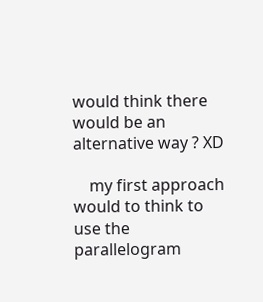would think there would be an alternative way ? XD

    my first approach would to think to use the parallelogram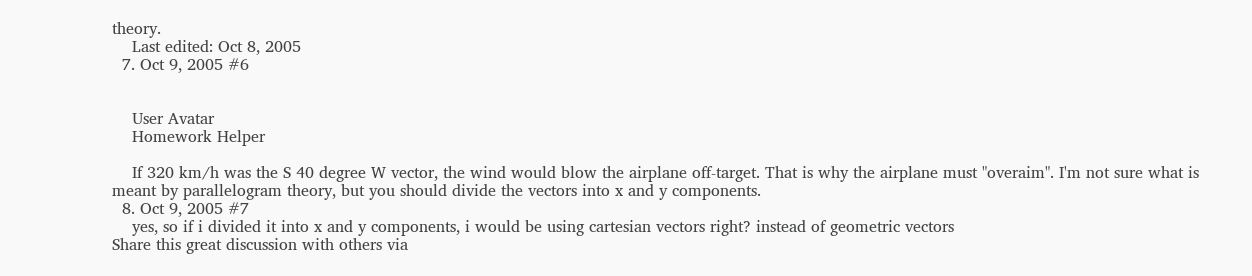theory.
    Last edited: Oct 8, 2005
  7. Oct 9, 2005 #6


    User Avatar
    Homework Helper

    If 320 km/h was the S 40 degree W vector, the wind would blow the airplane off-target. That is why the airplane must "overaim". I'm not sure what is meant by parallelogram theory, but you should divide the vectors into x and y components.
  8. Oct 9, 2005 #7
    yes, so if i divided it into x and y components, i would be using cartesian vectors right? instead of geometric vectors
Share this great discussion with others via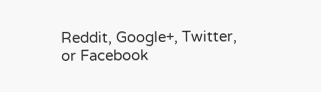Reddit, Google+, Twitter, or Facebook